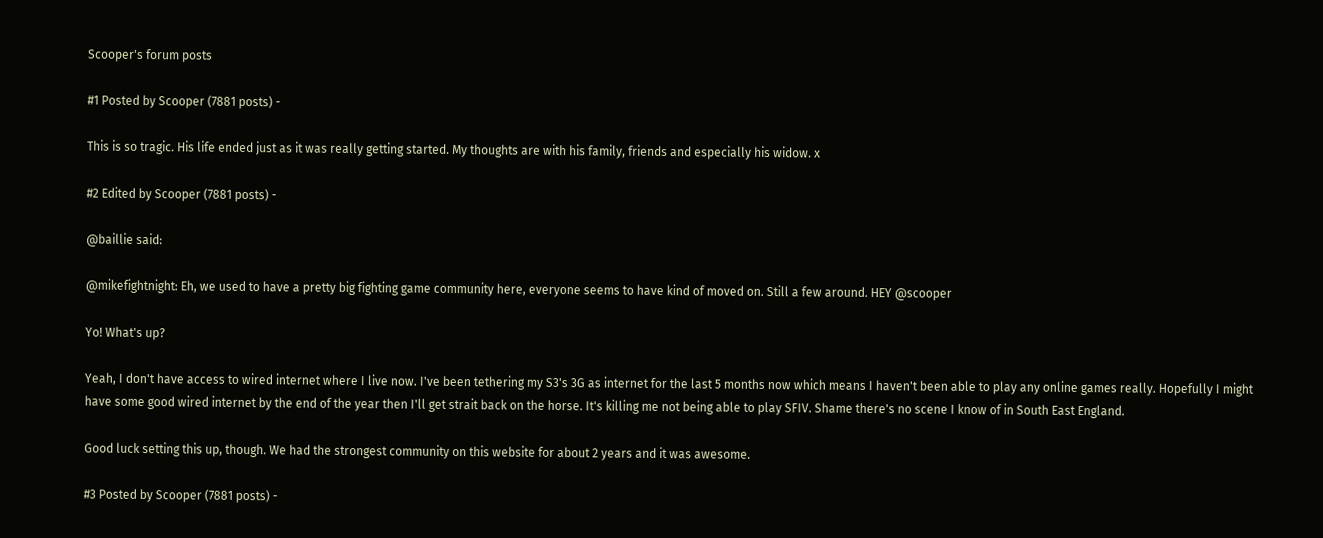Scooper's forum posts

#1 Posted by Scooper (7881 posts) -

This is so tragic. His life ended just as it was really getting started. My thoughts are with his family, friends and especially his widow. x

#2 Edited by Scooper (7881 posts) -

@baillie said:

@mikefightnight: Eh, we used to have a pretty big fighting game community here, everyone seems to have kind of moved on. Still a few around. HEY @scooper

Yo! What's up?

Yeah, I don't have access to wired internet where I live now. I've been tethering my S3's 3G as internet for the last 5 months now which means I haven't been able to play any online games really. Hopefully I might have some good wired internet by the end of the year then I'll get strait back on the horse. It's killing me not being able to play SFIV. Shame there's no scene I know of in South East England.

Good luck setting this up, though. We had the strongest community on this website for about 2 years and it was awesome.

#3 Posted by Scooper (7881 posts) -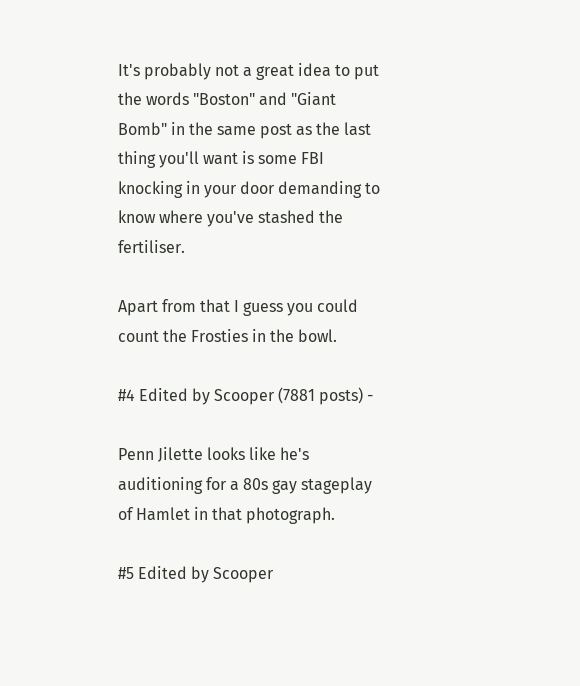It's probably not a great idea to put the words "Boston" and "Giant Bomb" in the same post as the last thing you'll want is some FBI knocking in your door demanding to know where you've stashed the fertiliser.

Apart from that I guess you could count the Frosties in the bowl.

#4 Edited by Scooper (7881 posts) -

Penn Jilette looks like he's auditioning for a 80s gay stageplay of Hamlet in that photograph.

#5 Edited by Scooper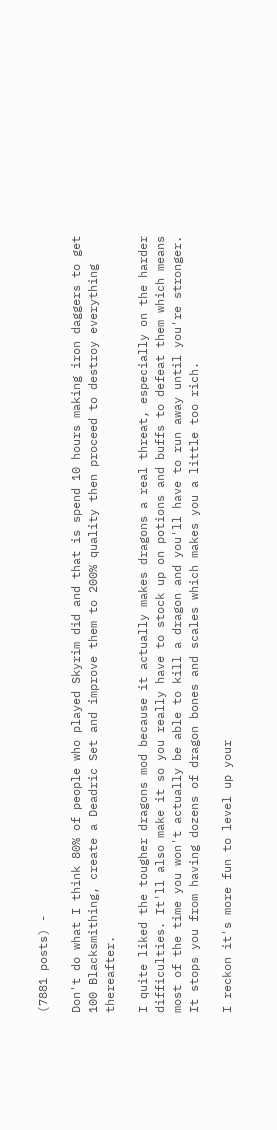(7881 posts) -

Don't do what I think 80% of people who played Skyrim did and that is spend 10 hours making iron daggers to get 100 Blacksmithing, create a Deadric Set and improve them to 200% quality then proceed to destroy everything thereafter.

I quite liked the tougher dragons mod because it actually makes dragons a real threat, especially on the harder difficulties. It'll also make it so you really have to stock up on potions and buffs to defeat them which means most of the time you won't actually be able to kill a dragon and you'll have to run away until you're stronger. It stops you from having dozens of dragon bones and scales which makes you a little too rich.

I reckon it's more fun to level up your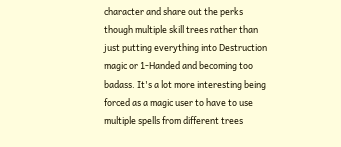character and share out the perks though multiple skill trees rather than just putting everything into Destruction magic or 1-Handed and becoming too badass. It's a lot more interesting being forced as a magic user to have to use multiple spells from different trees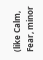(like Calm, Fear, minor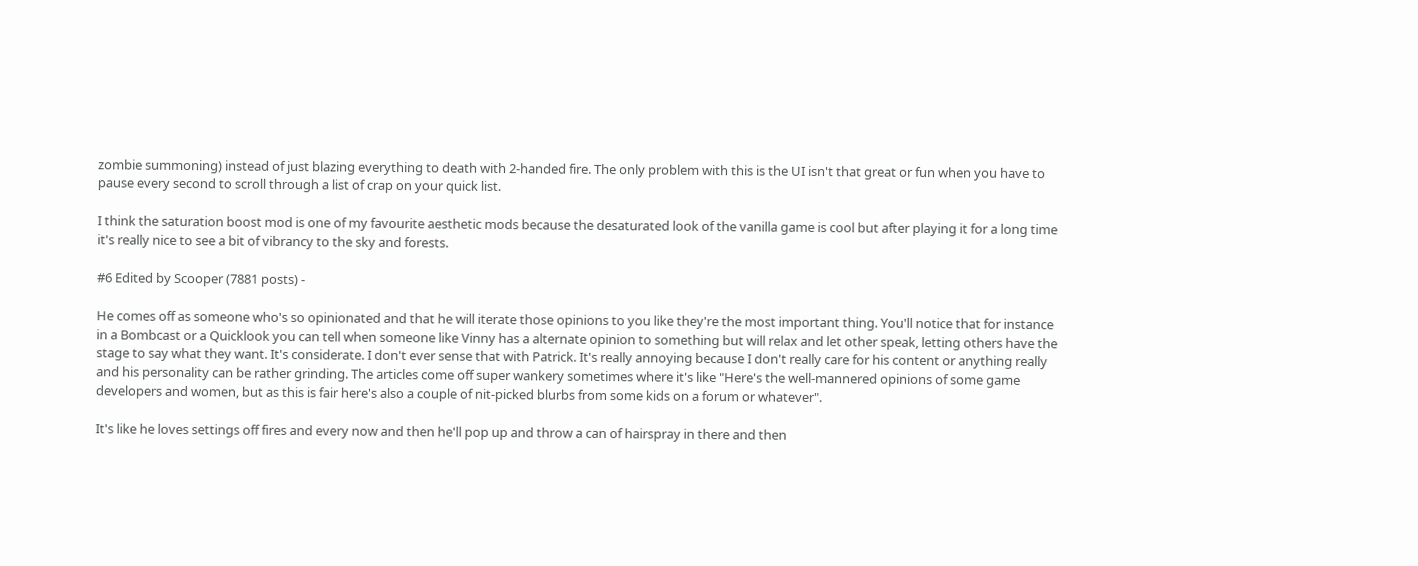zombie summoning) instead of just blazing everything to death with 2-handed fire. The only problem with this is the UI isn't that great or fun when you have to pause every second to scroll through a list of crap on your quick list.

I think the saturation boost mod is one of my favourite aesthetic mods because the desaturated look of the vanilla game is cool but after playing it for a long time it's really nice to see a bit of vibrancy to the sky and forests.

#6 Edited by Scooper (7881 posts) -

He comes off as someone who's so opinionated and that he will iterate those opinions to you like they're the most important thing. You'll notice that for instance in a Bombcast or a Quicklook you can tell when someone like Vinny has a alternate opinion to something but will relax and let other speak, letting others have the stage to say what they want. It's considerate. I don't ever sense that with Patrick. It's really annoying because I don't really care for his content or anything really and his personality can be rather grinding. The articles come off super wankery sometimes where it's like "Here's the well-mannered opinions of some game developers and women, but as this is fair here's also a couple of nit-picked blurbs from some kids on a forum or whatever".

It's like he loves settings off fires and every now and then he'll pop up and throw a can of hairspray in there and then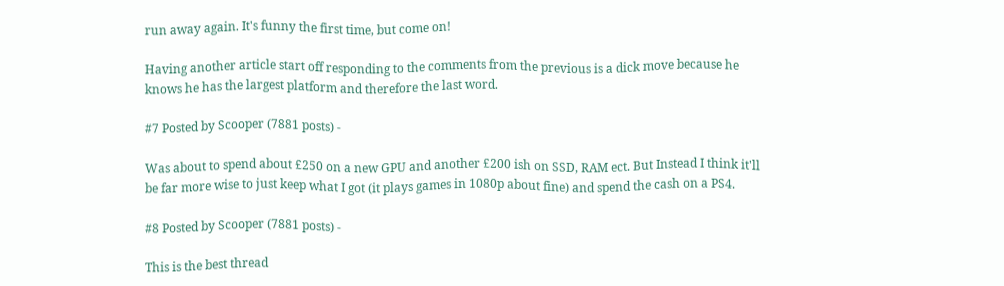run away again. It's funny the first time, but come on!

Having another article start off responding to the comments from the previous is a dick move because he knows he has the largest platform and therefore the last word.

#7 Posted by Scooper (7881 posts) -

Was about to spend about £250 on a new GPU and another £200 ish on SSD, RAM ect. But Instead I think it'll be far more wise to just keep what I got (it plays games in 1080p about fine) and spend the cash on a PS4.

#8 Posted by Scooper (7881 posts) -

This is the best thread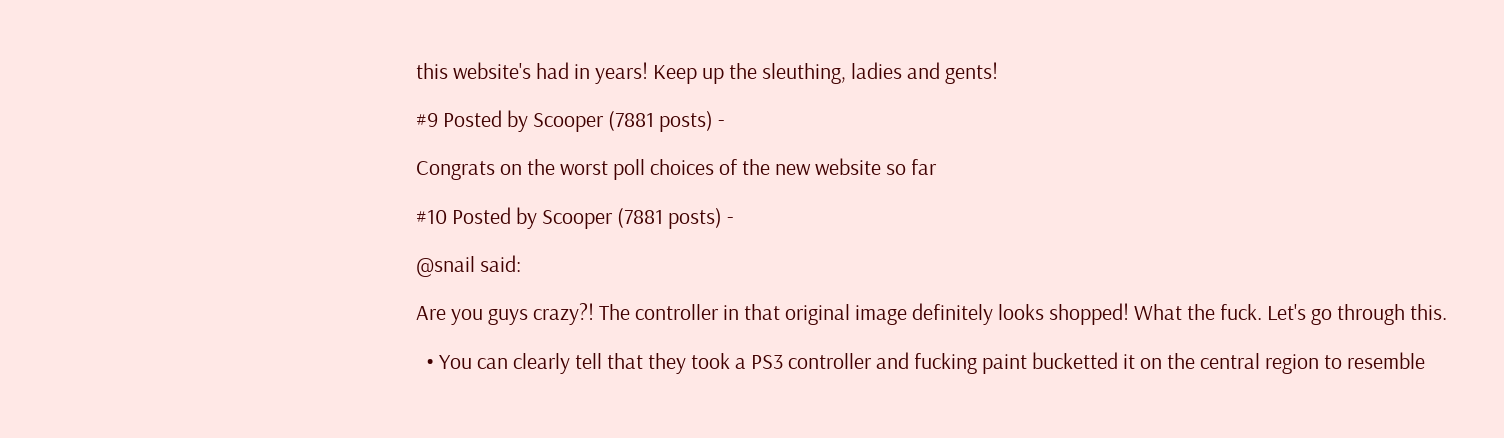this website's had in years! Keep up the sleuthing, ladies and gents!

#9 Posted by Scooper (7881 posts) -

Congrats on the worst poll choices of the new website so far

#10 Posted by Scooper (7881 posts) -

@snail said:

Are you guys crazy?! The controller in that original image definitely looks shopped! What the fuck. Let's go through this.

  • You can clearly tell that they took a PS3 controller and fucking paint bucketted it on the central region to resemble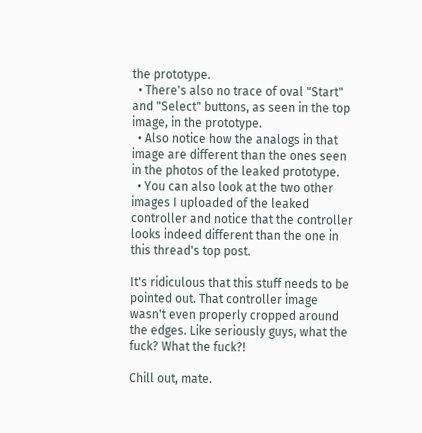the prototype.
  • There's also no trace of oval "Start" and "Select" buttons, as seen in the top image, in the prototype.
  • Also notice how the analogs in that image are different than the ones seen in the photos of the leaked prototype.
  • You can also look at the two other images I uploaded of the leaked controller and notice that the controller looks indeed different than the one in this thread's top post.

It's ridiculous that this stuff needs to be pointed out. That controller image wasn't even properly cropped around the edges. Like seriously guys, what the fuck? What the fuck?!

Chill out, mate.